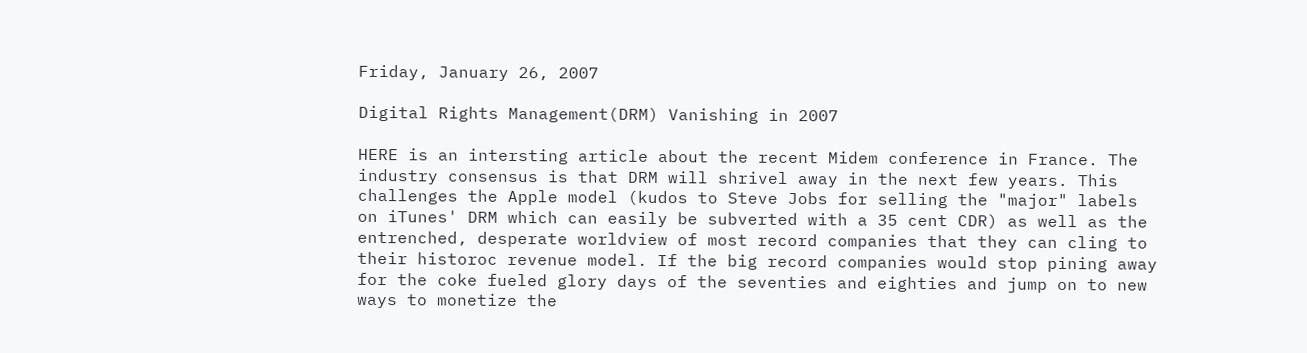Friday, January 26, 2007

Digital Rights Management(DRM) Vanishing in 2007

HERE is an intersting article about the recent Midem conference in France. The industry consensus is that DRM will shrivel away in the next few years. This challenges the Apple model (kudos to Steve Jobs for selling the "major" labels on iTunes' DRM which can easily be subverted with a 35 cent CDR) as well as the entrenched, desperate worldview of most record companies that they can cling to their historoc revenue model. If the big record companies would stop pining away for the coke fueled glory days of the seventies and eighties and jump on to new ways to monetize the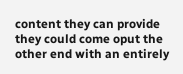content they can provide they could come oput the other end with an entirely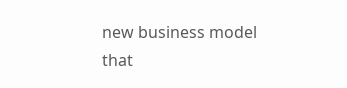new business model that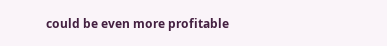could be even more profitable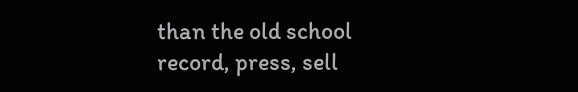than the old school record, press, sell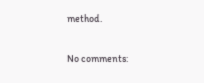method.

No comments: